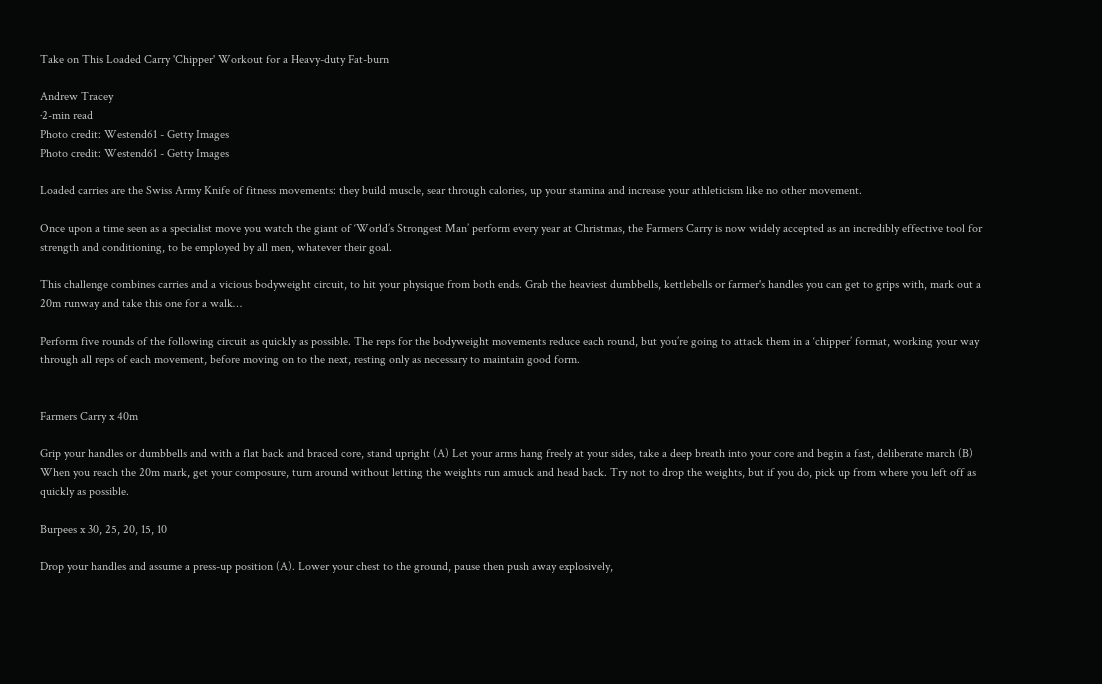Take on This Loaded Carry 'Chipper' Workout for a Heavy-duty Fat-burn

Andrew Tracey
·2-min read
Photo credit: Westend61 - Getty Images
Photo credit: Westend61 - Getty Images

Loaded carries are the Swiss Army Knife of fitness movements: they build muscle, sear through calories, up your stamina and increase your athleticism like no other movement.

Once upon a time seen as a specialist move you watch the giant of ‘World’s Strongest Man’ perform every year at Christmas, the Farmers Carry is now widely accepted as an incredibly effective tool for strength and conditioning, to be employed by all men, whatever their goal.

This challenge combines carries and a vicious bodyweight circuit, to hit your physique from both ends. Grab the heaviest dumbbells, kettlebells or farmer's handles you can get to grips with, mark out a 20m runway and take this one for a walk…

Perform five rounds of the following circuit as quickly as possible. The reps for the bodyweight movements reduce each round, but you’re going to attack them in a ‘chipper’ format, working your way through all reps of each movement, before moving on to the next, resting only as necessary to maintain good form.


Farmers Carry x 40m

Grip your handles or dumbbells and with a flat back and braced core, stand upright (A) Let your arms hang freely at your sides, take a deep breath into your core and begin a fast, deliberate march (B) When you reach the 20m mark, get your composure, turn around without letting the weights run amuck and head back. Try not to drop the weights, but if you do, pick up from where you left off as quickly as possible.

Burpees x 30, 25, 20, 15, 10

Drop your handles and assume a press-up position (A). Lower your chest to the ground, pause then push away explosively,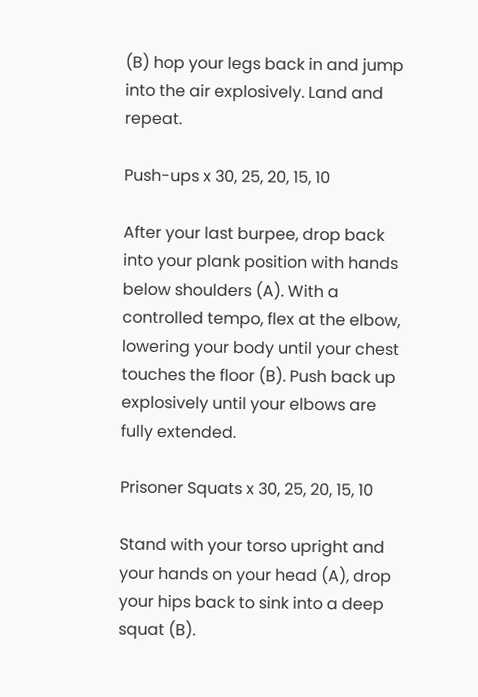(B) hop your legs back in and jump into the air explosively. Land and repeat.

Push-ups x 30, 25, 20, 15, 10

After your last burpee, drop back into your plank position with hands below shoulders (A). With a controlled tempo, flex at the elbow, lowering your body until your chest touches the floor (B). Push back up explosively until your elbows are fully extended.

Prisoner Squats x 30, 25, 20, 15, 10

Stand with your torso upright and your hands on your head (A), drop your hips back to sink into a deep squat (B).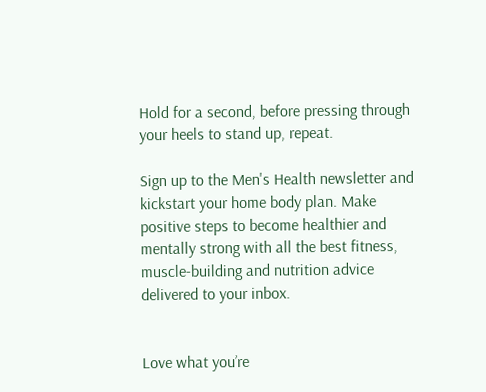Hold for a second, before pressing through your heels to stand up, repeat.

Sign up to the Men's Health newsletter and kickstart your home body plan. Make positive steps to become healthier and mentally strong with all the best fitness, muscle-building and nutrition advice delivered to your inbox.


Love what you’re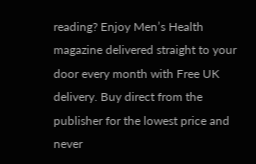reading? Enjoy Men’s Health magazine delivered straight to your door every month with Free UK delivery. Buy direct from the publisher for the lowest price and never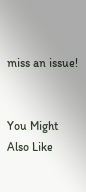miss an issue!


You Might Also Like